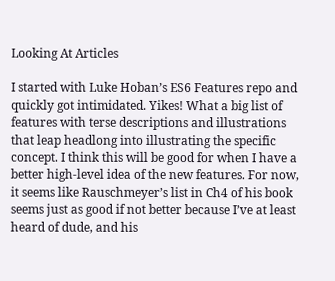Looking At Articles

I started with Luke Hoban’s ES6 Features repo and quickly got intimidated. Yikes! What a big list of features with terse descriptions and illustrations that leap headlong into illustrating the specific concept. I think this will be good for when I have a better high-level idea of the new features. For now, it seems like Rauschmeyer’s list in Ch4 of his book seems just as good if not better because I’ve at least heard of dude, and his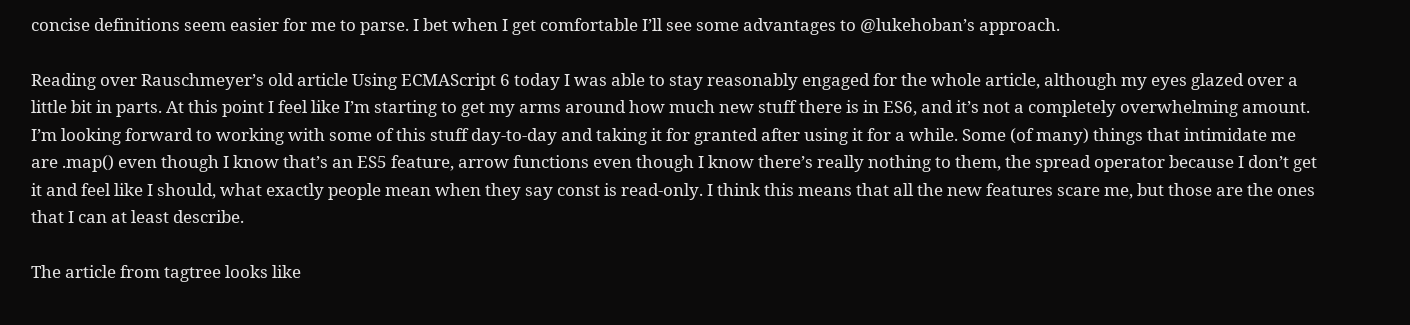concise definitions seem easier for me to parse. I bet when I get comfortable I’ll see some advantages to @lukehoban’s approach.

Reading over Rauschmeyer’s old article Using ECMAScript 6 today I was able to stay reasonably engaged for the whole article, although my eyes glazed over a little bit in parts. At this point I feel like I’m starting to get my arms around how much new stuff there is in ES6, and it’s not a completely overwhelming amount. I’m looking forward to working with some of this stuff day-to-day and taking it for granted after using it for a while. Some (of many) things that intimidate me are .map() even though I know that’s an ES5 feature, arrow functions even though I know there’s really nothing to them, the spread operator because I don’t get it and feel like I should, what exactly people mean when they say const is read-only. I think this means that all the new features scare me, but those are the ones that I can at least describe.

The article from tagtree looks like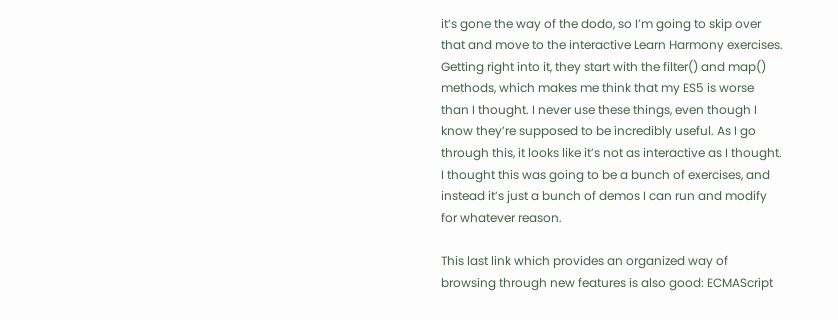it’s gone the way of the dodo, so I’m going to skip over that and move to the interactive Learn Harmony exercises. Getting right into it, they start with the filter() and map() methods, which makes me think that my ES5 is worse than I thought. I never use these things, even though I know they’re supposed to be incredibly useful. As I go through this, it looks like it’s not as interactive as I thought. I thought this was going to be a bunch of exercises, and instead it’s just a bunch of demos I can run and modify for whatever reason.

This last link which provides an organized way of browsing through new features is also good: ECMAScript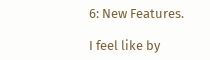6: New Features.

I feel like by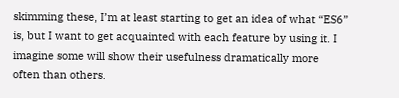skimming these, I’m at least starting to get an idea of what “ES6” is, but I want to get acquainted with each feature by using it. I imagine some will show their usefulness dramatically more often than others.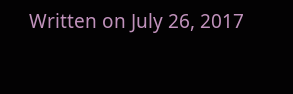Written on July 26, 2017